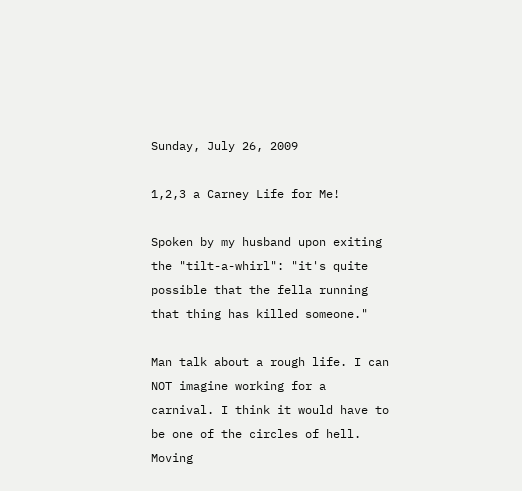Sunday, July 26, 2009

1,2,3 a Carney Life for Me!

Spoken by my husband upon exiting the "tilt-a-whirl": "it's quite possible that the fella running that thing has killed someone."

Man talk about a rough life. I can NOT imagine working for a carnival. I think it would have to be one of the circles of hell. Moving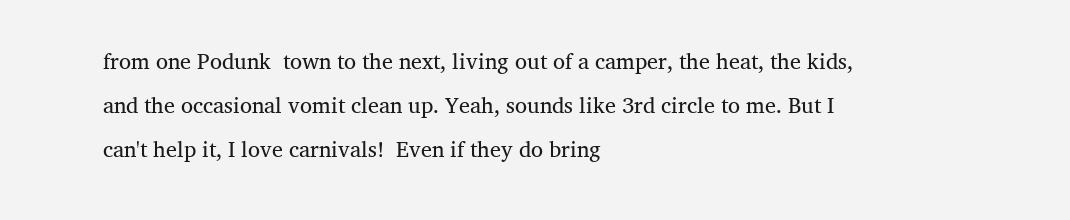from one Podunk  town to the next, living out of a camper, the heat, the kids, and the occasional vomit clean up. Yeah, sounds like 3rd circle to me. But I can't help it, I love carnivals!  Even if they do bring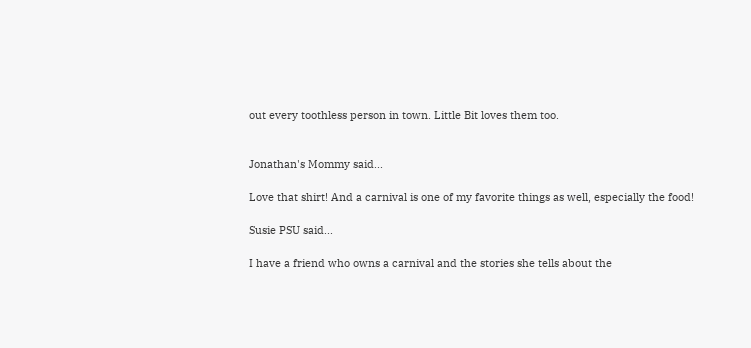out every toothless person in town. Little Bit loves them too.


Jonathan's Mommy said...

Love that shirt! And a carnival is one of my favorite things as well, especially the food!

Susie PSU said...

I have a friend who owns a carnival and the stories she tells about the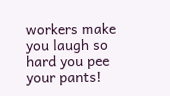workers make you laugh so hard you pee your pants!